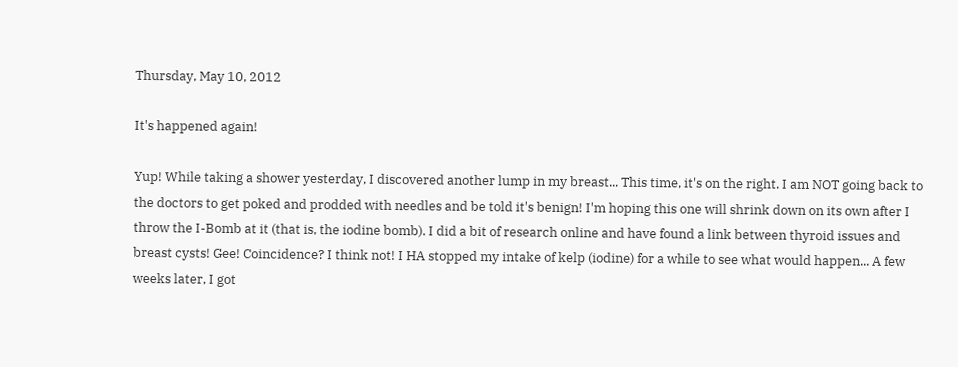Thursday, May 10, 2012

It's happened again!

Yup! While taking a shower yesterday, I discovered another lump in my breast... This time, it's on the right. I am NOT going back to the doctors to get poked and prodded with needles and be told it's benign! I'm hoping this one will shrink down on its own after I throw the I-Bomb at it (that is, the iodine bomb). I did a bit of research online and have found a link between thyroid issues and breast cysts! Gee! Coincidence? I think not! I HA stopped my intake of kelp (iodine) for a while to see what would happen... A few weeks later, I got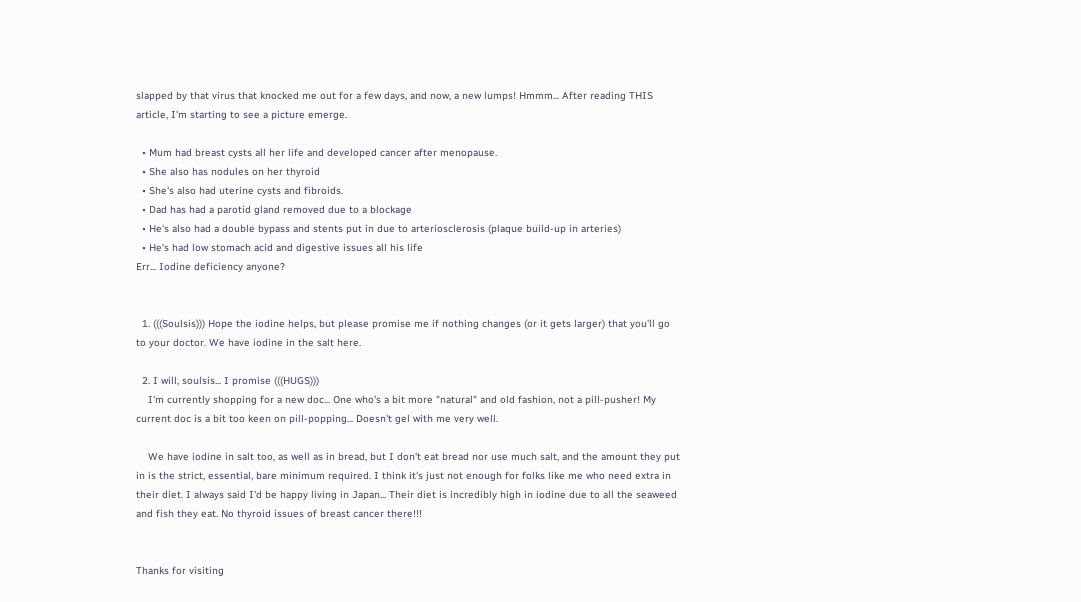slapped by that virus that knocked me out for a few days, and now, a new lumps! Hmmm... After reading THIS article, I'm starting to see a picture emerge.

  • Mum had breast cysts all her life and developed cancer after menopause.
  • She also has nodules on her thyroid
  • She's also had uterine cysts and fibroids.
  • Dad has had a parotid gland removed due to a blockage
  • He's also had a double bypass and stents put in due to arteriosclerosis (plaque build-up in arteries)
  • He's had low stomach acid and digestive issues all his life
Err... Iodine deficiency anyone?


  1. (((Soulsis))) Hope the iodine helps, but please promise me if nothing changes (or it gets larger) that you'll go to your doctor. We have iodine in the salt here.

  2. I will, soulsis... I promise (((HUGS)))
    I'm currently shopping for a new doc... One who's a bit more "natural" and old fashion, not a pill-pusher! My current doc is a bit too keen on pill-popping... Doesn't gel with me very well.

    We have iodine in salt too, as well as in bread, but I don't eat bread nor use much salt, and the amount they put in is the strict, essential, bare minimum required. I think it's just not enough for folks like me who need extra in their diet. I always said I'd be happy living in Japan... Their diet is incredibly high in iodine due to all the seaweed and fish they eat. No thyroid issues of breast cancer there!!!


Thanks for visiting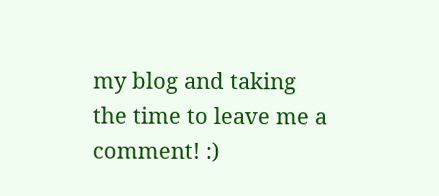my blog and taking the time to leave me a comment! :)